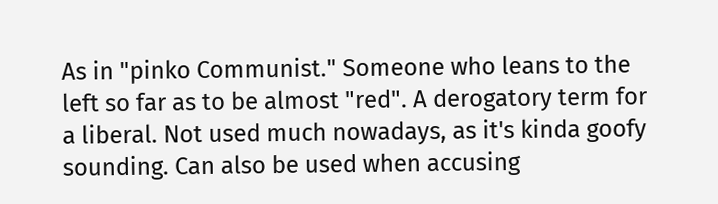As in "pinko Communist." Someone who leans to the left so far as to be almost "red". A derogatory term for a liberal. Not used much nowadays, as it's kinda goofy sounding. Can also be used when accusing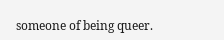someone of being queer.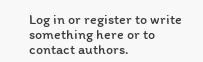Log in or register to write something here or to contact authors.